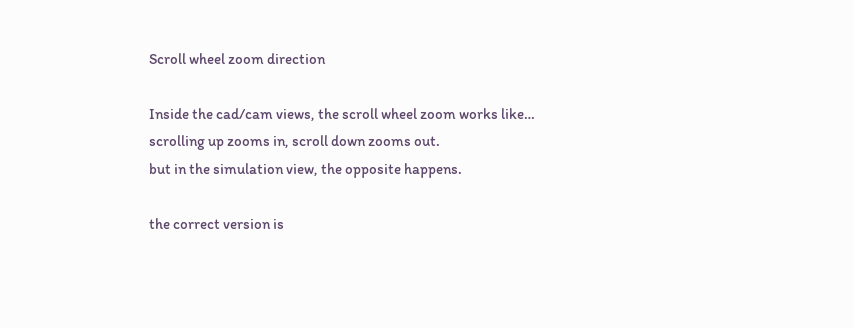Scroll wheel zoom direction

Inside the cad/cam views, the scroll wheel zoom works like…
scrolling up zooms in, scroll down zooms out.
but in the simulation view, the opposite happens.

the correct version is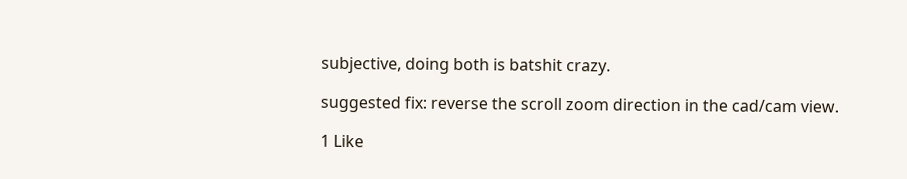subjective, doing both is batshit crazy.

suggested fix: reverse the scroll zoom direction in the cad/cam view.

1 Like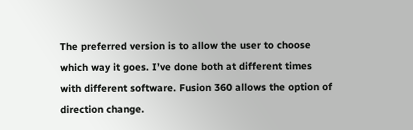The preferred version is to allow the user to choose which way it goes. I’ve done both at different times with different software. Fusion 360 allows the option of direction change.